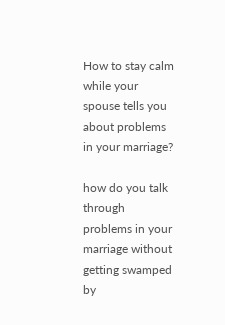How to stay calm while your spouse tells you about problems in your marriage?

how do you talk through problems in your marriage without getting swamped by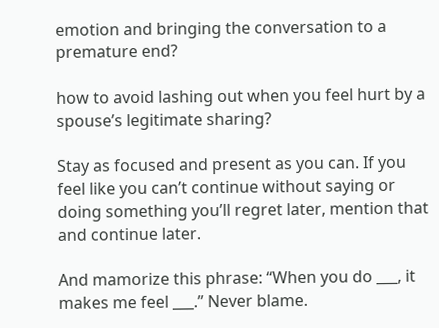emotion and bringing the conversation to a premature end?

how to avoid lashing out when you feel hurt by a spouse’s legitimate sharing?

Stay as focused and present as you can. If you feel like you can’t continue without saying or doing something you’ll regret later, mention that and continue later.

And mamorize this phrase: “When you do ___, it makes me feel ___.” Never blame.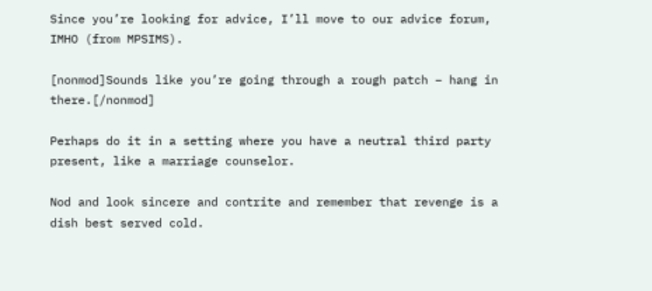Since you’re looking for advice, I’ll move to our advice forum, IMHO (from MPSIMS).

[nonmod]Sounds like you’re going through a rough patch – hang in there.[/nonmod]

Perhaps do it in a setting where you have a neutral third party present, like a marriage counselor.

Nod and look sincere and contrite and remember that revenge is a dish best served cold.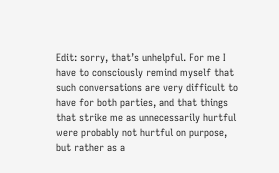Edit: sorry, that’s unhelpful. For me I have to consciously remind myself that such conversations are very difficult to have for both parties, and that things that strike me as unnecessarily hurtful were probably not hurtful on purpose, but rather as a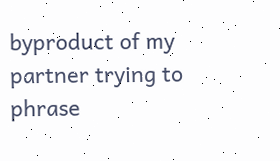byproduct of my partner trying to phrase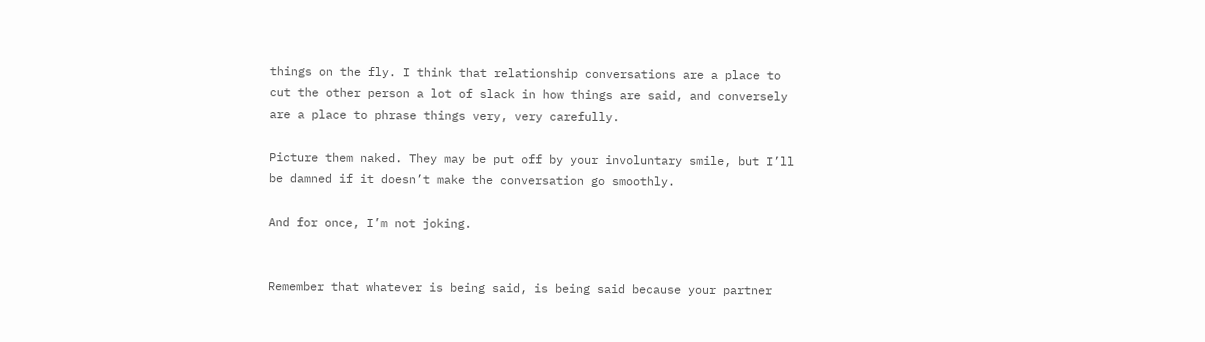things on the fly. I think that relationship conversations are a place to cut the other person a lot of slack in how things are said, and conversely are a place to phrase things very, very carefully.

Picture them naked. They may be put off by your involuntary smile, but I’ll be damned if it doesn’t make the conversation go smoothly.

And for once, I’m not joking.


Remember that whatever is being said, is being said because your partner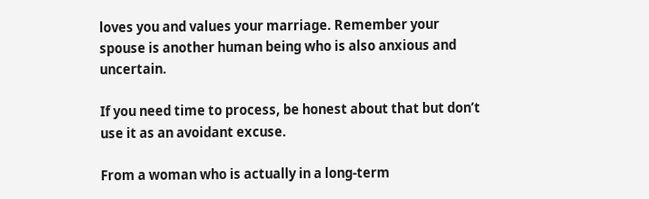loves you and values your marriage. Remember your spouse is another human being who is also anxious and uncertain.

If you need time to process, be honest about that but don’t use it as an avoidant excuse.

From a woman who is actually in a long-term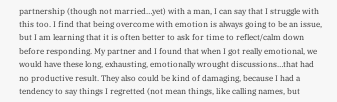partnership (though not married…yet) with a man, I can say that I struggle with this too. I find that being overcome with emotion is always going to be an issue, but I am learning that it is often better to ask for time to reflect/calm down before responding. My partner and I found that when I got really emotional, we would have these long, exhausting, emotionally wrought discussions…that had no productive result. They also could be kind of damaging, because I had a tendency to say things I regretted (not mean things, like calling names, but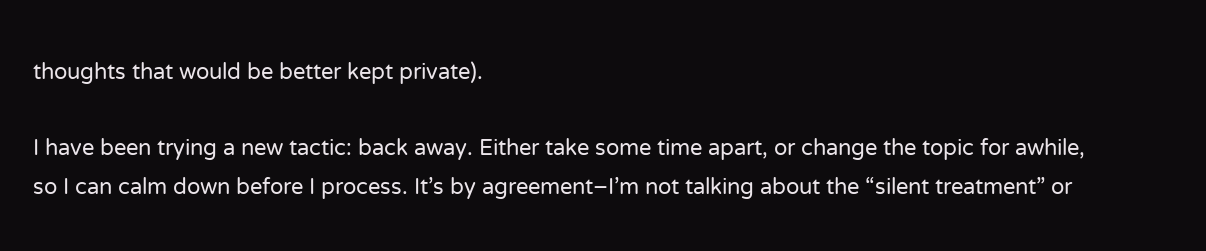thoughts that would be better kept private).

I have been trying a new tactic: back away. Either take some time apart, or change the topic for awhile, so I can calm down before I process. It’s by agreement–I’m not talking about the “silent treatment” or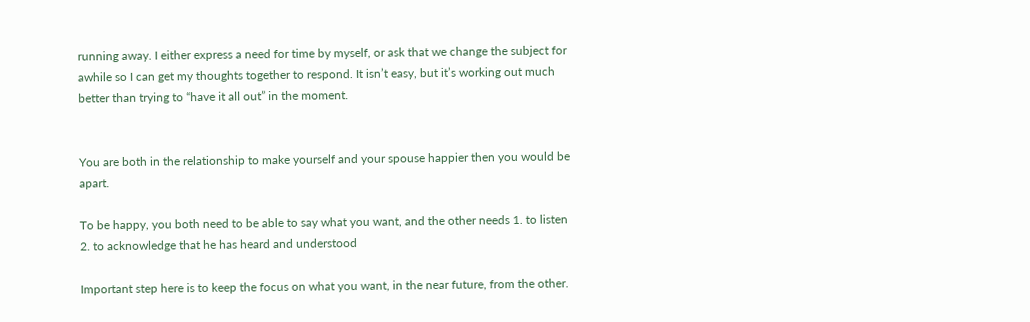running away. I either express a need for time by myself, or ask that we change the subject for awhile so I can get my thoughts together to respond. It isn’t easy, but it’s working out much better than trying to “have it all out” in the moment.


You are both in the relationship to make yourself and your spouse happier then you would be apart.

To be happy, you both need to be able to say what you want, and the other needs 1. to listen
2. to acknowledge that he has heard and understood

Important step here is to keep the focus on what you want, in the near future, from the other.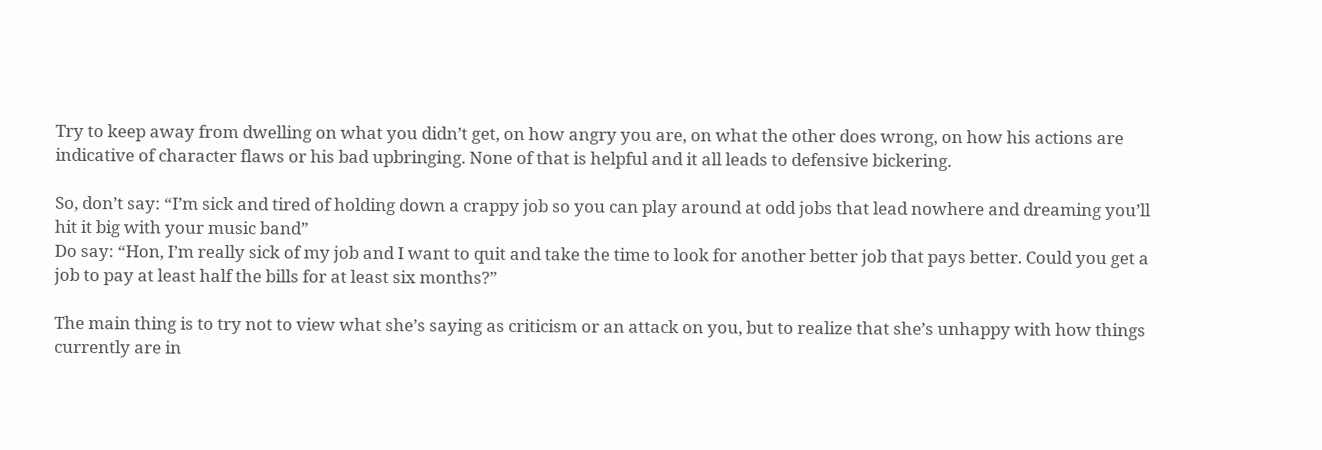Try to keep away from dwelling on what you didn’t get, on how angry you are, on what the other does wrong, on how his actions are indicative of character flaws or his bad upbringing. None of that is helpful and it all leads to defensive bickering.

So, don’t say: “I’m sick and tired of holding down a crappy job so you can play around at odd jobs that lead nowhere and dreaming you’ll hit it big with your music band”
Do say: “Hon, I’m really sick of my job and I want to quit and take the time to look for another better job that pays better. Could you get a job to pay at least half the bills for at least six months?”

The main thing is to try not to view what she’s saying as criticism or an attack on you, but to realize that she’s unhappy with how things currently are in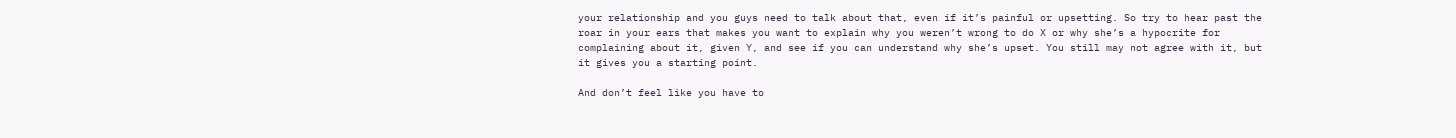your relationship and you guys need to talk about that, even if it’s painful or upsetting. So try to hear past the roar in your ears that makes you want to explain why you weren’t wrong to do X or why she’s a hypocrite for complaining about it, given Y, and see if you can understand why she’s upset. You still may not agree with it, but it gives you a starting point.

And don’t feel like you have to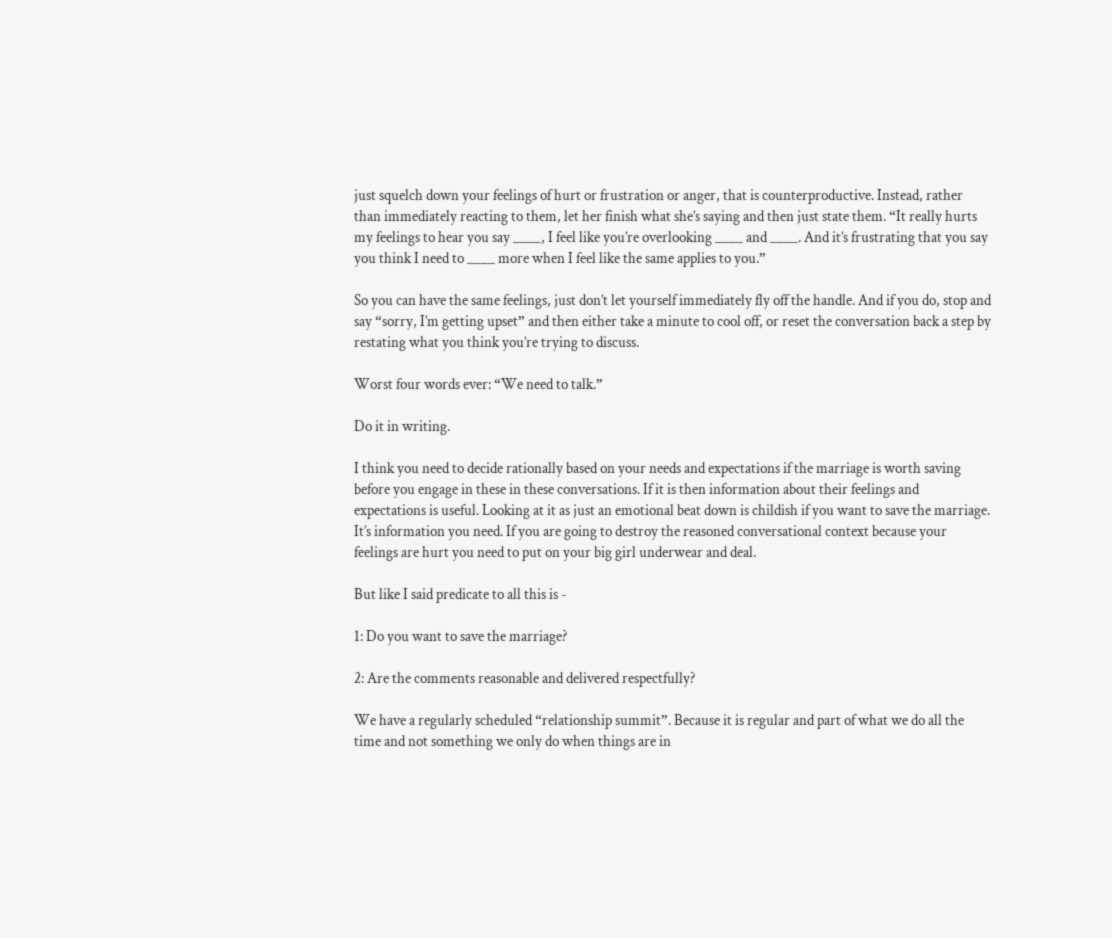just squelch down your feelings of hurt or frustration or anger, that is counterproductive. Instead, rather than immediately reacting to them, let her finish what she’s saying and then just state them. “It really hurts my feelings to hear you say ____, I feel like you’re overlooking ____ and ____. And it’s frustrating that you say you think I need to ____ more when I feel like the same applies to you.”

So you can have the same feelings, just don’t let yourself immediately fly off the handle. And if you do, stop and say “sorry, I’m getting upset” and then either take a minute to cool off, or reset the conversation back a step by restating what you think you’re trying to discuss.

Worst four words ever: “We need to talk.”

Do it in writing.

I think you need to decide rationally based on your needs and expectations if the marriage is worth saving before you engage in these in these conversations. If it is then information about their feelings and expectations is useful. Looking at it as just an emotional beat down is childish if you want to save the marriage. It’s information you need. If you are going to destroy the reasoned conversational context because your feelings are hurt you need to put on your big girl underwear and deal.

But like I said predicate to all this is -

1: Do you want to save the marriage?

2: Are the comments reasonable and delivered respectfully?

We have a regularly scheduled “relationship summit”. Because it is regular and part of what we do all the time and not something we only do when things are in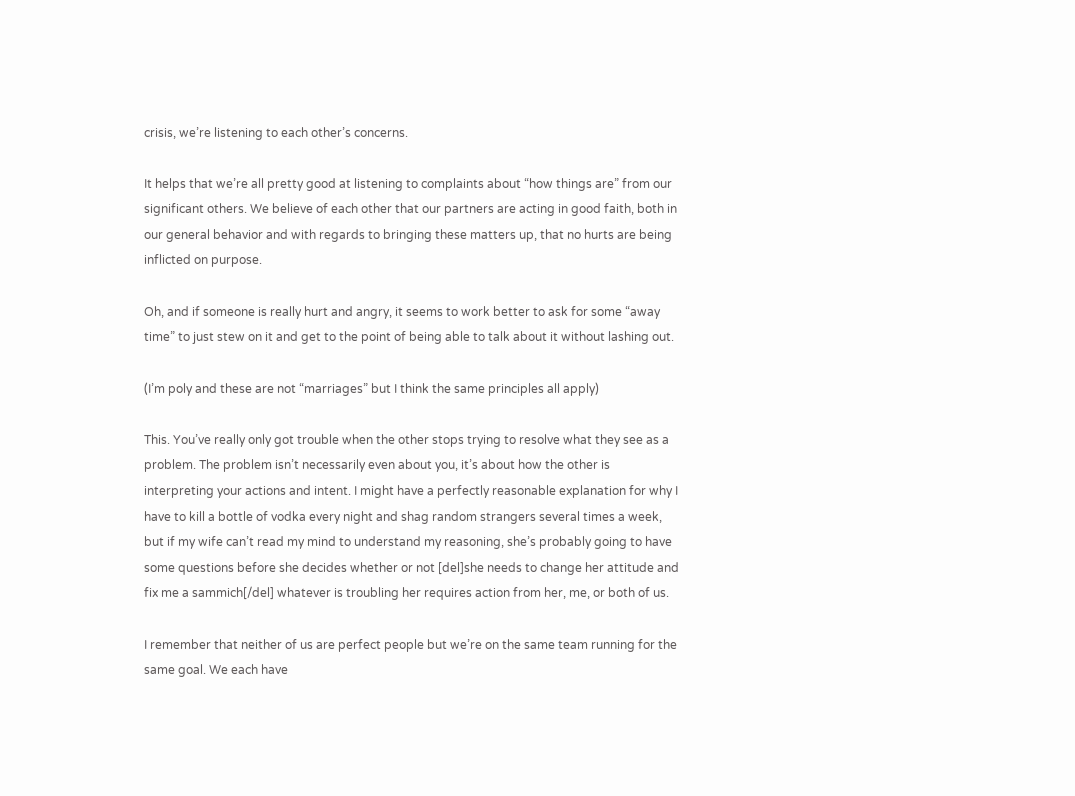crisis, we’re listening to each other’s concerns.

It helps that we’re all pretty good at listening to complaints about “how things are” from our significant others. We believe of each other that our partners are acting in good faith, both in our general behavior and with regards to bringing these matters up, that no hurts are being inflicted on purpose.

Oh, and if someone is really hurt and angry, it seems to work better to ask for some “away time” to just stew on it and get to the point of being able to talk about it without lashing out.

(I’m poly and these are not “marriages” but I think the same principles all apply)

This. You’ve really only got trouble when the other stops trying to resolve what they see as a problem. The problem isn’t necessarily even about you, it’s about how the other is interpreting your actions and intent. I might have a perfectly reasonable explanation for why I have to kill a bottle of vodka every night and shag random strangers several times a week, but if my wife can’t read my mind to understand my reasoning, she’s probably going to have some questions before she decides whether or not [del]she needs to change her attitude and fix me a sammich[/del] whatever is troubling her requires action from her, me, or both of us.

I remember that neither of us are perfect people but we’re on the same team running for the same goal. We each have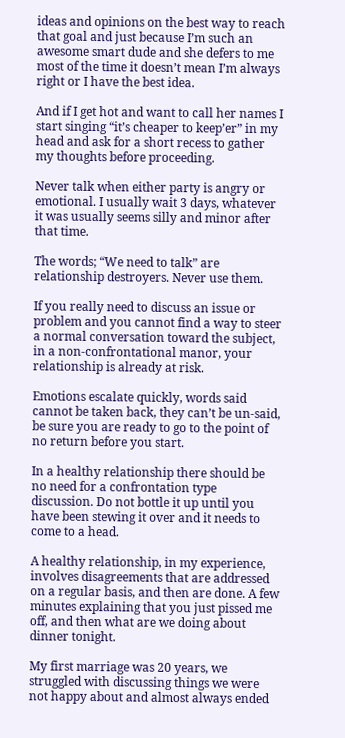ideas and opinions on the best way to reach that goal and just because I’m such an awesome smart dude and she defers to me most of the time it doesn’t mean I’m always right or I have the best idea.

And if I get hot and want to call her names I start singing “it’s cheaper to keep’er” in my head and ask for a short recess to gather my thoughts before proceeding.

Never talk when either party is angry or emotional. I usually wait 3 days, whatever it was usually seems silly and minor after that time.

The words; “We need to talk” are relationship destroyers. Never use them.

If you really need to discuss an issue or problem and you cannot find a way to steer a normal conversation toward the subject, in a non-confrontational manor, your relationship is already at risk.

Emotions escalate quickly, words said cannot be taken back, they can’t be un-said, be sure you are ready to go to the point of no return before you start.

In a healthy relationship there should be no need for a confrontation type discussion. Do not bottle it up until you have been stewing it over and it needs to come to a head.

A healthy relationship, in my experience, involves disagreements that are addressed on a regular basis, and then are done. A few minutes explaining that you just pissed me off, and then what are we doing about dinner tonight.

My first marriage was 20 years, we struggled with discussing things we were not happy about and almost always ended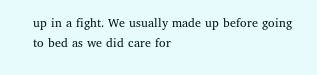up in a fight. We usually made up before going to bed as we did care for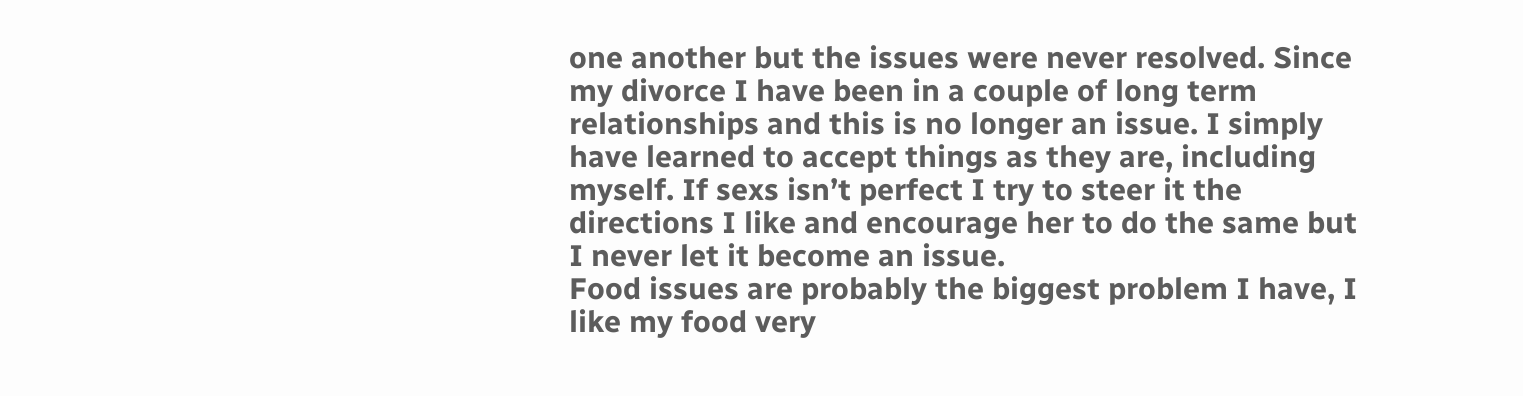one another but the issues were never resolved. Since my divorce I have been in a couple of long term relationships and this is no longer an issue. I simply have learned to accept things as they are, including myself. If sexs isn’t perfect I try to steer it the directions I like and encourage her to do the same but I never let it become an issue.
Food issues are probably the biggest problem I have, I like my food very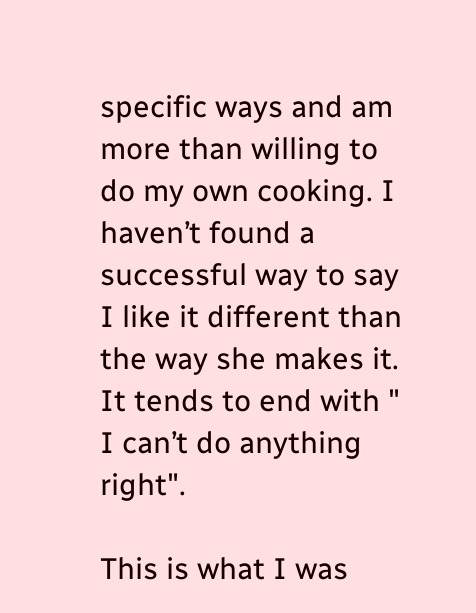specific ways and am more than willing to do my own cooking. I haven’t found a successful way to say I like it different than the way she makes it. It tends to end with " I can’t do anything right".

This is what I was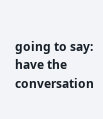going to say: have the conversation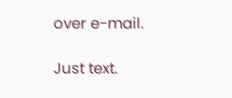over e-mail.

Just text.